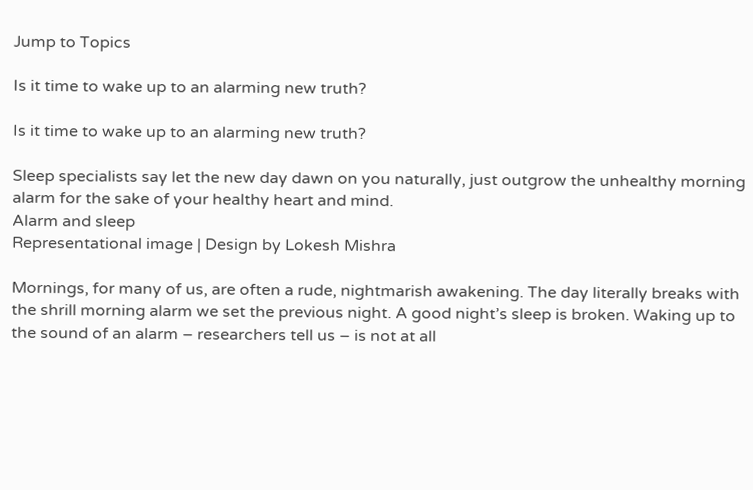Jump to Topics

Is it time to wake up to an alarming new truth?

Is it time to wake up to an alarming new truth?

Sleep specialists say let the new day dawn on you naturally, just outgrow the unhealthy morning alarm for the sake of your healthy heart and mind.
Alarm and sleep
Representational image | Design by Lokesh Mishra

Mornings, for many of us, are often a rude, nightmarish awakening. The day literally breaks with the shrill morning alarm we set the previous night. A good night’s sleep is broken. Waking up to the sound of an alarm – researchers tell us – is not at all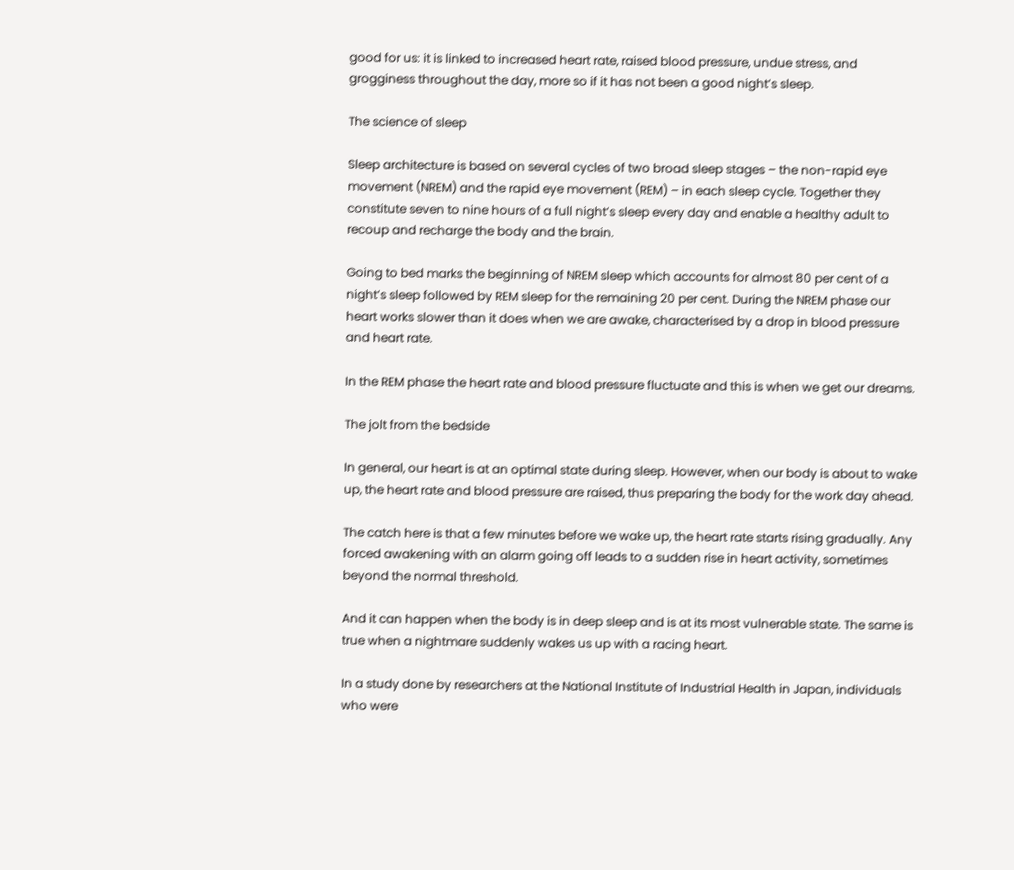good for us: it is linked to increased heart rate, raised blood pressure, undue stress, and grogginess throughout the day, more so if it has not been a good night’s sleep.

The science of sleep

Sleep architecture is based on several cycles of two broad sleep stages – the non-rapid eye movement (NREM) and the rapid eye movement (REM) – in each sleep cycle. Together they constitute seven to nine hours of a full night’s sleep every day and enable a healthy adult to recoup and recharge the body and the brain.

Going to bed marks the beginning of NREM sleep which accounts for almost 80 per cent of a night’s sleep followed by REM sleep for the remaining 20 per cent. During the NREM phase our heart works slower than it does when we are awake, characterised by a drop in blood pressure and heart rate.

In the REM phase the heart rate and blood pressure fluctuate and this is when we get our dreams.

The jolt from the bedside

In general, our heart is at an optimal state during sleep. However, when our body is about to wake up, the heart rate and blood pressure are raised, thus preparing the body for the work day ahead.

The catch here is that a few minutes before we wake up, the heart rate starts rising gradually. Any forced awakening with an alarm going off leads to a sudden rise in heart activity, sometimes beyond the normal threshold.

And it can happen when the body is in deep sleep and is at its most vulnerable state. The same is true when a nightmare suddenly wakes us up with a racing heart.

In a study done by researchers at the National Institute of Industrial Health in Japan, individuals who were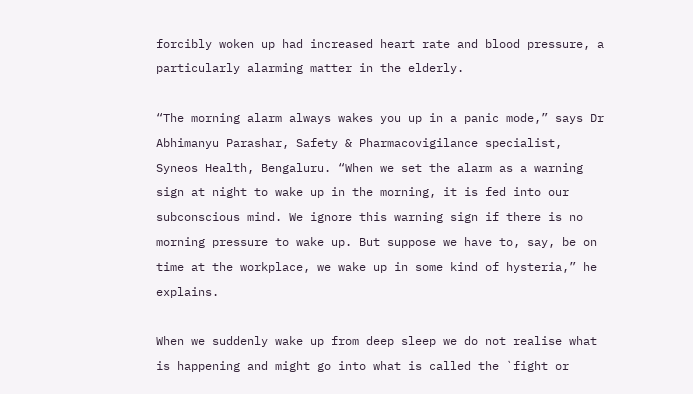forcibly woken up had increased heart rate and blood pressure, a particularly alarming matter in the elderly.

“The morning alarm always wakes you up in a panic mode,” says Dr Abhimanyu Parashar, Safety & Pharmacovigilance specialist, Syneos Health, Bengaluru. “When we set the alarm as a warning sign at night to wake up in the morning, it is fed into our subconscious mind. We ignore this warning sign if there is no morning pressure to wake up. But suppose we have to, say, be on time at the workplace, we wake up in some kind of hysteria,” he explains.

When we suddenly wake up from deep sleep we do not realise what is happening and might go into what is called the `fight or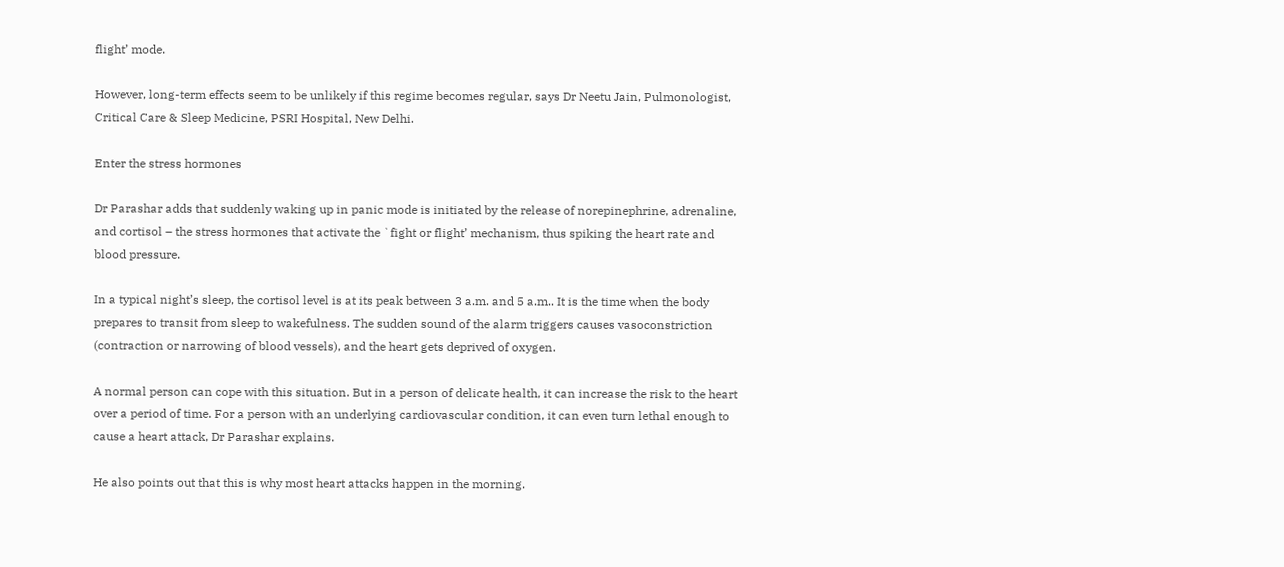flight’ mode.

However, long-term effects seem to be unlikely if this regime becomes regular, says Dr Neetu Jain, Pulmonologist, Critical Care & Sleep Medicine, PSRI Hospital, New Delhi.

Enter the stress hormones

Dr Parashar adds that suddenly waking up in panic mode is initiated by the release of norepinephrine, adrenaline, and cortisol – the stress hormones that activate the `fight or flight’ mechanism, thus spiking the heart rate and blood pressure.

In a typical night’s sleep, the cortisol level is at its peak between 3 a.m. and 5 a.m.. It is the time when the body prepares to transit from sleep to wakefulness. The sudden sound of the alarm triggers causes vasoconstriction (contraction or narrowing of blood vessels), and the heart gets deprived of oxygen.

A normal person can cope with this situation. But in a person of delicate health, it can increase the risk to the heart over a period of time. For a person with an underlying cardiovascular condition, it can even turn lethal enough to cause a heart attack, Dr Parashar explains.

He also points out that this is why most heart attacks happen in the morning.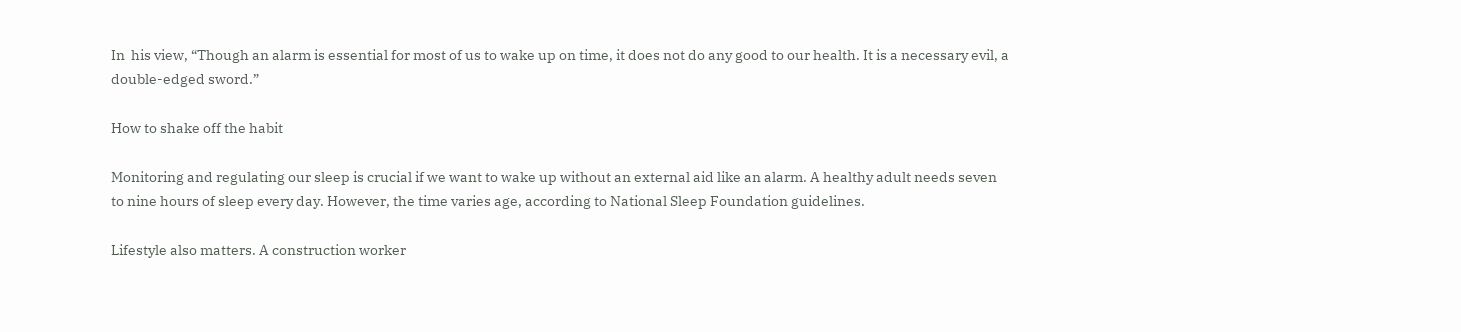In  his view, “Though an alarm is essential for most of us to wake up on time, it does not do any good to our health. It is a necessary evil, a double-edged sword.”

How to shake off the habit

Monitoring and regulating our sleep is crucial if we want to wake up without an external aid like an alarm. A healthy adult needs seven to nine hours of sleep every day. However, the time varies age, according to National Sleep Foundation guidelines.

Lifestyle also matters. A construction worker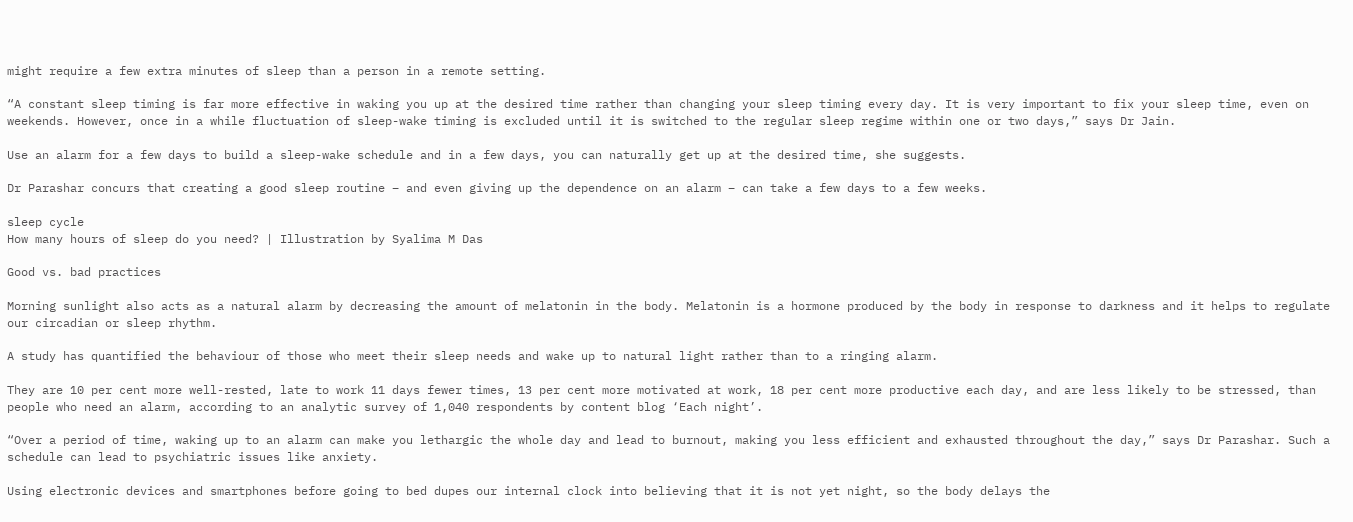might require a few extra minutes of sleep than a person in a remote setting.

“A constant sleep timing is far more effective in waking you up at the desired time rather than changing your sleep timing every day. It is very important to fix your sleep time, even on weekends. However, once in a while fluctuation of sleep-wake timing is excluded until it is switched to the regular sleep regime within one or two days,” says Dr Jain.

Use an alarm for a few days to build a sleep-wake schedule and in a few days, you can naturally get up at the desired time, she suggests.

Dr Parashar concurs that creating a good sleep routine – and even giving up the dependence on an alarm – can take a few days to a few weeks.

sleep cycle
How many hours of sleep do you need? | Illustration by Syalima M Das

Good vs. bad practices

Morning sunlight also acts as a natural alarm by decreasing the amount of melatonin in the body. Melatonin is a hormone produced by the body in response to darkness and it helps to regulate our circadian or sleep rhythm.

A study has quantified the behaviour of those who meet their sleep needs and wake up to natural light rather than to a ringing alarm.

They are 10 per cent more well-rested, late to work 11 days fewer times, 13 per cent more motivated at work, 18 per cent more productive each day, and are less likely to be stressed, than people who need an alarm, according to an analytic survey of 1,040 respondents by content blog ‘Each night’.

“Over a period of time, waking up to an alarm can make you lethargic the whole day and lead to burnout, making you less efficient and exhausted throughout the day,” says Dr Parashar. Such a schedule can lead to psychiatric issues like anxiety.

Using electronic devices and smartphones before going to bed dupes our internal clock into believing that it is not yet night, so the body delays the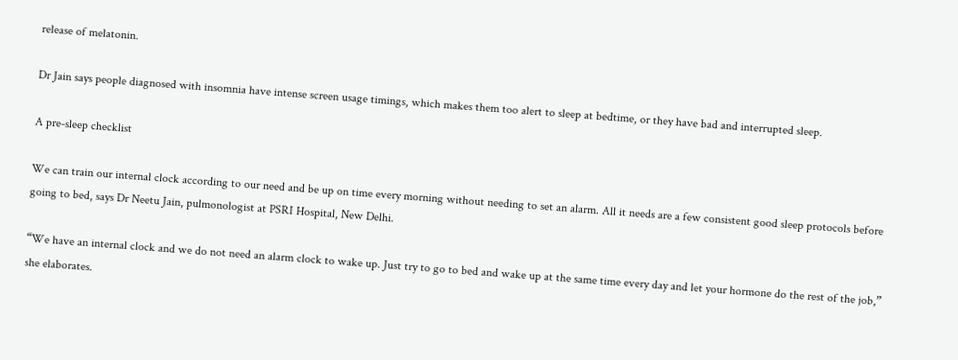release of melatonin.

Dr Jain says people diagnosed with insomnia have intense screen usage timings, which makes them too alert to sleep at bedtime, or they have bad and interrupted sleep.

A pre-sleep checklist

We can train our internal clock according to our need and be up on time every morning without needing to set an alarm. All it needs are a few consistent good sleep protocols before going to bed, says Dr Neetu Jain, pulmonologist at PSRI Hospital, New Delhi.

“We have an internal clock and we do not need an alarm clock to wake up. Just try to go to bed and wake up at the same time every day and let your hormone do the rest of the job,” she elaborates.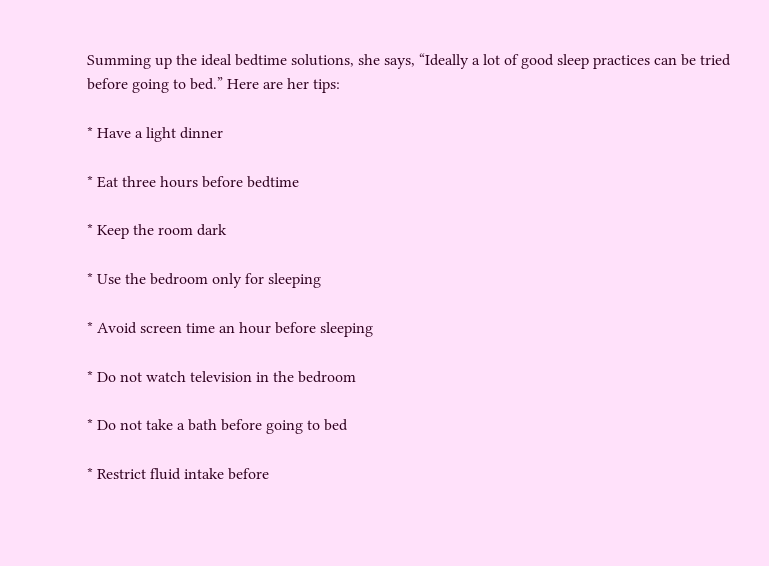Summing up the ideal bedtime solutions, she says, “Ideally a lot of good sleep practices can be tried before going to bed.” Here are her tips:

* Have a light dinner

* Eat three hours before bedtime

* Keep the room dark

* Use the bedroom only for sleeping

* Avoid screen time an hour before sleeping

* Do not watch television in the bedroom

* Do not take a bath before going to bed

* Restrict fluid intake before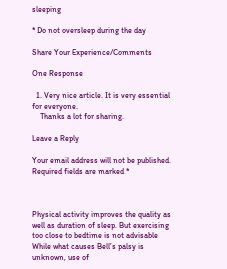sleeping

* Do not oversleep during the day

Share Your Experience/Comments

One Response

  1. Very nice article. It is very essential for everyone.
    Thanks a lot for sharing.

Leave a Reply

Your email address will not be published. Required fields are marked *



Physical activity improves the quality as well as duration of sleep. But exercising too close to bedtime is not advisable
While what causes Bell’s palsy is unknown, use of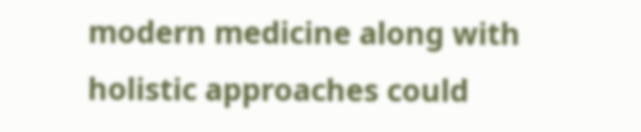modern medicine along with holistic approaches could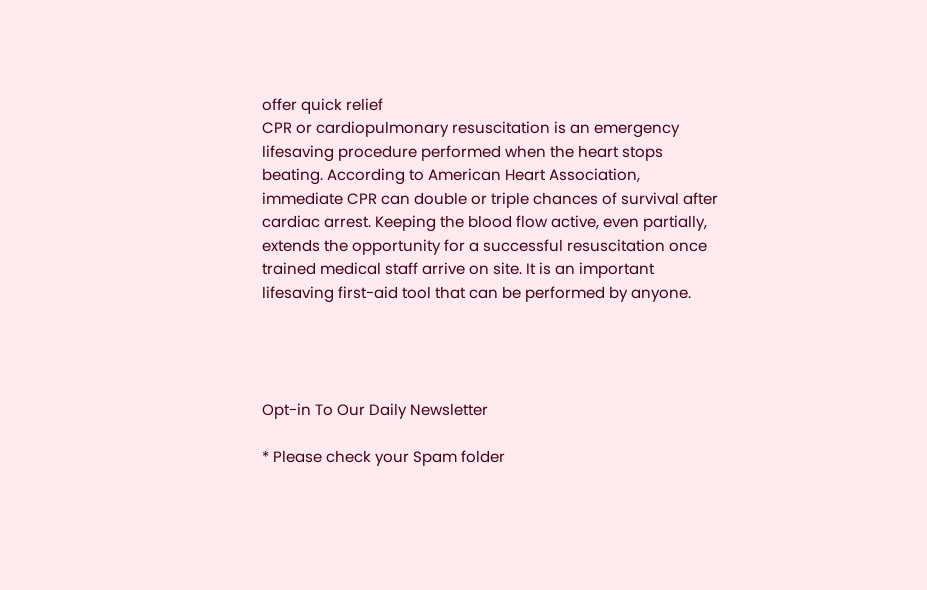offer quick relief
CPR or cardiopulmonary resuscitation is an emergency lifesaving procedure performed when the heart stops beating. According to American Heart Association, immediate CPR can double or triple chances of survival after cardiac arrest. Keeping the blood flow active, even partially, extends the opportunity for a successful resuscitation once trained medical staff arrive on site. It is an important lifesaving first-aid tool that can be performed by anyone.




Opt-in To Our Daily Newsletter

* Please check your Spam folder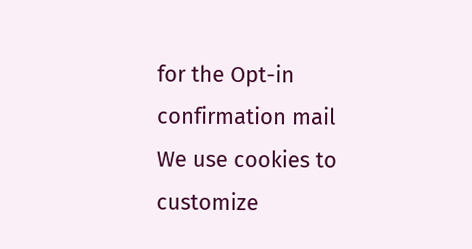for the Opt-in confirmation mail
We use cookies to customize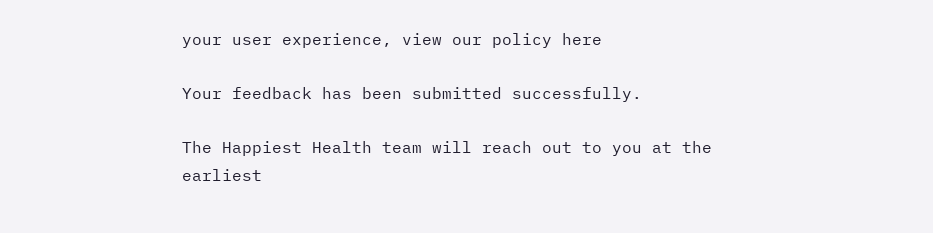your user experience, view our policy here

Your feedback has been submitted successfully.

The Happiest Health team will reach out to you at the earliest